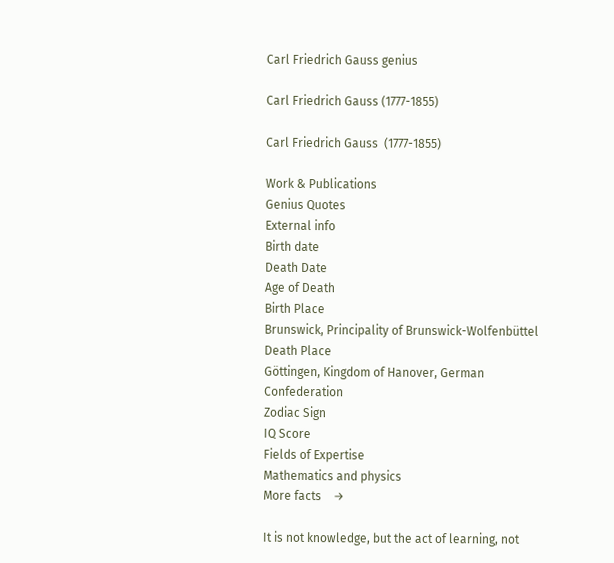Carl Friedrich Gauss genius

Carl Friedrich Gauss (1777-1855)

Carl Friedrich Gauss  (1777-1855)

Work & Publications
Genius Quotes
External info
Birth date
Death Date
Age of Death
Birth Place
Brunswick, Principality of Brunswick-Wolfenbüttel
Death Place
Göttingen, Kingdom of Hanover, German Confederation
Zodiac Sign
IQ Score
Fields of Expertise
Mathematics and physics
More facts    →

It is not knowledge, but the act of learning, not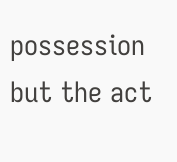possession but the act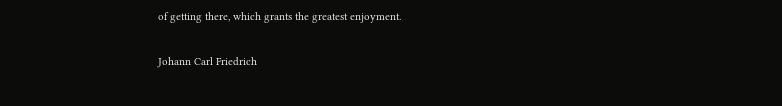of getting there, which grants the greatest enjoyment.

Johann Carl Friedrich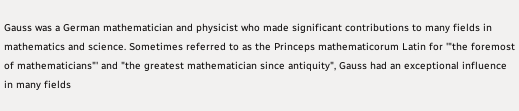Gauss was a German mathematician and physicist who made significant contributions to many fields in mathematics and science. Sometimes referred to as the Princeps mathematicorum Latin for '"the foremost of mathematicians"' and "the greatest mathematician since antiquity", Gauss had an exceptional influence in many fields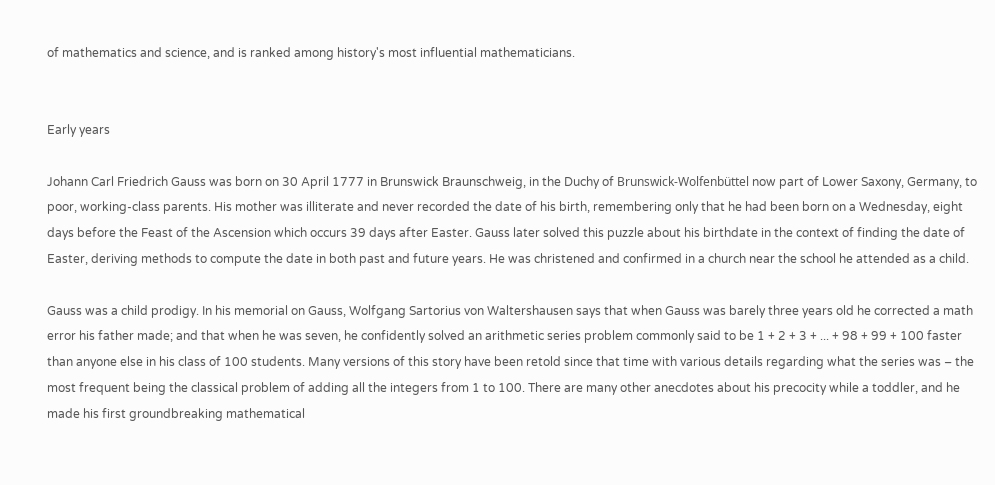of mathematics and science, and is ranked among history's most influential mathematicians.


Early years

Johann Carl Friedrich Gauss was born on 30 April 1777 in Brunswick Braunschweig, in the Duchy of Brunswick-Wolfenbüttel now part of Lower Saxony, Germany, to poor, working-class parents. His mother was illiterate and never recorded the date of his birth, remembering only that he had been born on a Wednesday, eight days before the Feast of the Ascension which occurs 39 days after Easter. Gauss later solved this puzzle about his birthdate in the context of finding the date of Easter, deriving methods to compute the date in both past and future years. He was christened and confirmed in a church near the school he attended as a child.

Gauss was a child prodigy. In his memorial on Gauss, Wolfgang Sartorius von Waltershausen says that when Gauss was barely three years old he corrected a math error his father made; and that when he was seven, he confidently solved an arithmetic series problem commonly said to be 1 + 2 + 3 + ... + 98 + 99 + 100 faster than anyone else in his class of 100 students. Many versions of this story have been retold since that time with various details regarding what the series was – the most frequent being the classical problem of adding all the integers from 1 to 100. There are many other anecdotes about his precocity while a toddler, and he made his first groundbreaking mathematical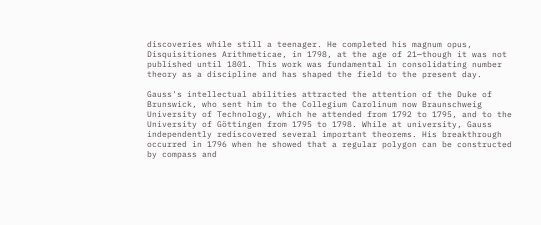discoveries while still a teenager. He completed his magnum opus, Disquisitiones Arithmeticae, in 1798, at the age of 21—though it was not published until 1801. This work was fundamental in consolidating number theory as a discipline and has shaped the field to the present day.

Gauss's intellectual abilities attracted the attention of the Duke of Brunswick, who sent him to the Collegium Carolinum now Braunschweig University of Technology, which he attended from 1792 to 1795, and to the University of Göttingen from 1795 to 1798. While at university, Gauss independently rediscovered several important theorems. His breakthrough occurred in 1796 when he showed that a regular polygon can be constructed by compass and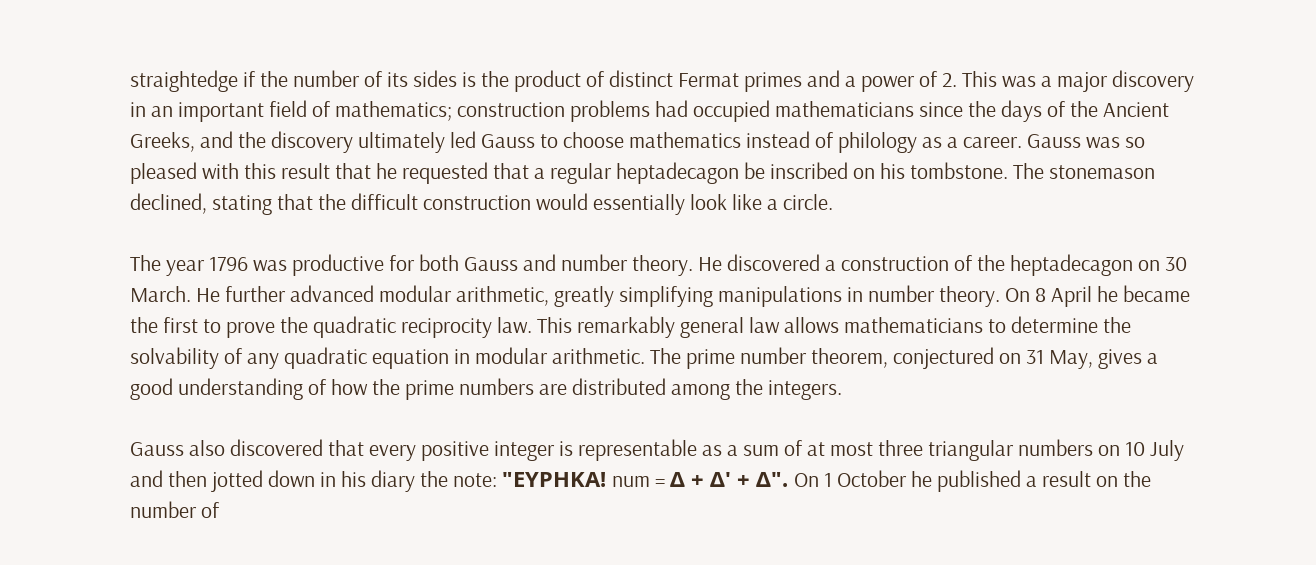straightedge if the number of its sides is the product of distinct Fermat primes and a power of 2. This was a major discovery in an important field of mathematics; construction problems had occupied mathematicians since the days of the Ancient Greeks, and the discovery ultimately led Gauss to choose mathematics instead of philology as a career. Gauss was so pleased with this result that he requested that a regular heptadecagon be inscribed on his tombstone. The stonemason declined, stating that the difficult construction would essentially look like a circle.

The year 1796 was productive for both Gauss and number theory. He discovered a construction of the heptadecagon on 30 March. He further advanced modular arithmetic, greatly simplifying manipulations in number theory. On 8 April he became the first to prove the quadratic reciprocity law. This remarkably general law allows mathematicians to determine the solvability of any quadratic equation in modular arithmetic. The prime number theorem, conjectured on 31 May, gives a good understanding of how the prime numbers are distributed among the integers.

Gauss also discovered that every positive integer is representable as a sum of at most three triangular numbers on 10 July and then jotted down in his diary the note: "ΕΥΡΗΚΑ! num = Δ + Δ' + Δ". On 1 October he published a result on the number of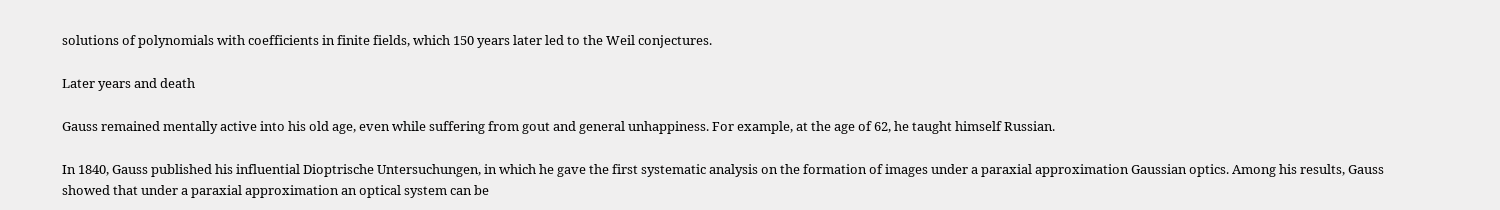solutions of polynomials with coefficients in finite fields, which 150 years later led to the Weil conjectures.

Later years and death

Gauss remained mentally active into his old age, even while suffering from gout and general unhappiness. For example, at the age of 62, he taught himself Russian.

In 1840, Gauss published his influential Dioptrische Untersuchungen, in which he gave the first systematic analysis on the formation of images under a paraxial approximation Gaussian optics. Among his results, Gauss showed that under a paraxial approximation an optical system can be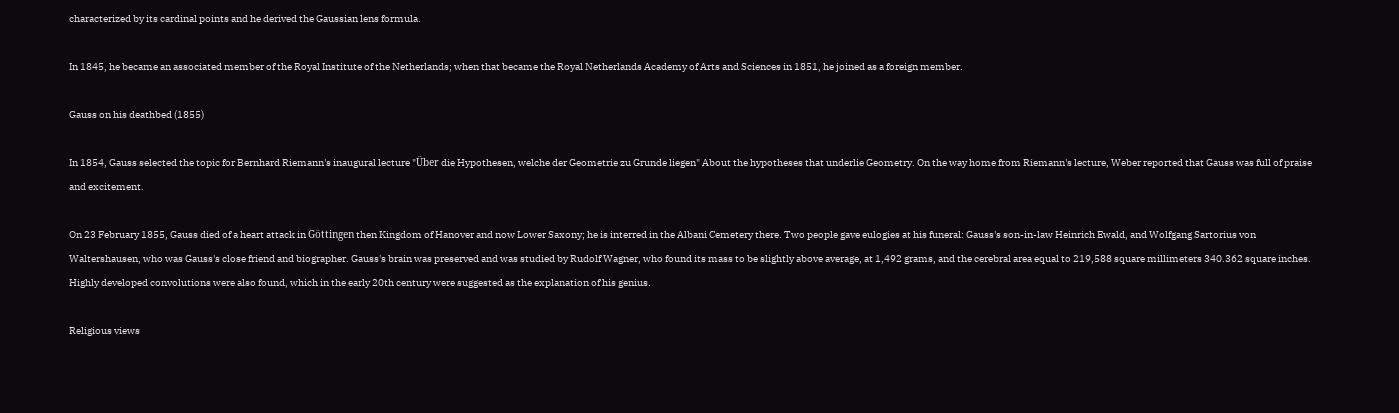characterized by its cardinal points and he derived the Gaussian lens formula.

In 1845, he became an associated member of the Royal Institute of the Netherlands; when that became the Royal Netherlands Academy of Arts and Sciences in 1851, he joined as a foreign member.

Gauss on his deathbed (1855)

In 1854, Gauss selected the topic for Bernhard Riemann's inaugural lecture "Über die Hypothesen, welche der Geometrie zu Grunde liegen" About the hypotheses that underlie Geometry. On the way home from Riemann's lecture, Weber reported that Gauss was full of praise and excitement.

On 23 February 1855, Gauss died of a heart attack in Göttingen then Kingdom of Hanover and now Lower Saxony; he is interred in the Albani Cemetery there. Two people gave eulogies at his funeral: Gauss's son-in-law Heinrich Ewald, and Wolfgang Sartorius von Waltershausen, who was Gauss's close friend and biographer. Gauss's brain was preserved and was studied by Rudolf Wagner, who found its mass to be slightly above average, at 1,492 grams, and the cerebral area equal to 219,588 square millimeters 340.362 square inches. Highly developed convolutions were also found, which in the early 20th century were suggested as the explanation of his genius.

Religious views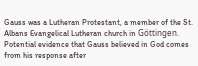Gauss was a Lutheran Protestant, a member of the St. Albans Evangelical Lutheran church in Göttingen. Potential evidence that Gauss believed in God comes from his response after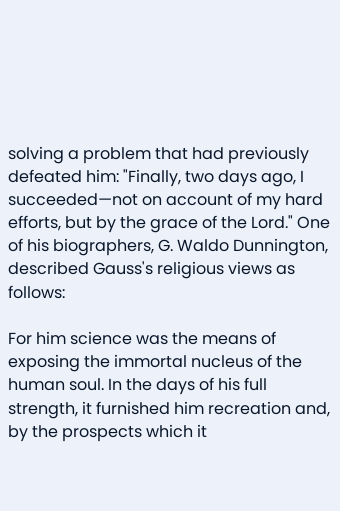solving a problem that had previously defeated him: "Finally, two days ago, I succeeded—not on account of my hard efforts, but by the grace of the Lord." One of his biographers, G. Waldo Dunnington, described Gauss's religious views as follows:

For him science was the means of exposing the immortal nucleus of the human soul. In the days of his full strength, it furnished him recreation and, by the prospects which it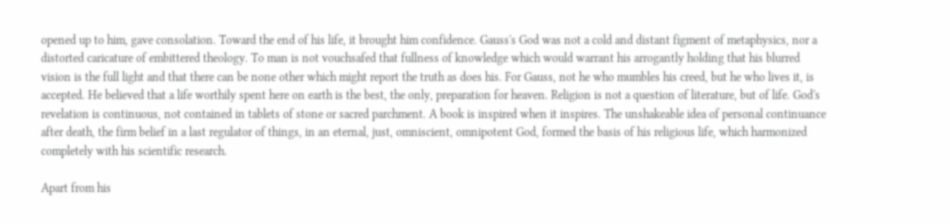opened up to him, gave consolation. Toward the end of his life, it brought him confidence. Gauss's God was not a cold and distant figment of metaphysics, nor a distorted caricature of embittered theology. To man is not vouchsafed that fullness of knowledge which would warrant his arrogantly holding that his blurred vision is the full light and that there can be none other which might report the truth as does his. For Gauss, not he who mumbles his creed, but he who lives it, is accepted. He believed that a life worthily spent here on earth is the best, the only, preparation for heaven. Religion is not a question of literature, but of life. God's revelation is continuous, not contained in tablets of stone or sacred parchment. A book is inspired when it inspires. The unshakeable idea of personal continuance after death, the firm belief in a last regulator of things, in an eternal, just, omniscient, omnipotent God, formed the basis of his religious life, which harmonized completely with his scientific research.

Apart from his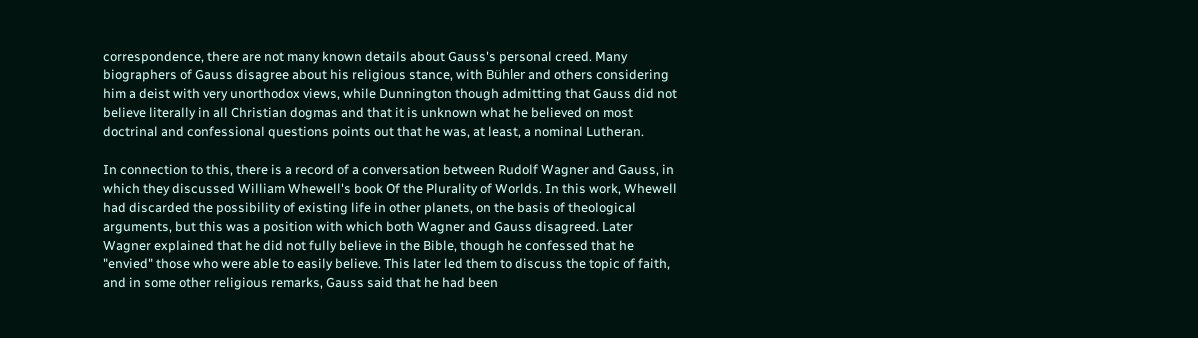correspondence, there are not many known details about Gauss's personal creed. Many biographers of Gauss disagree about his religious stance, with Bühler and others considering him a deist with very unorthodox views, while Dunnington though admitting that Gauss did not believe literally in all Christian dogmas and that it is unknown what he believed on most doctrinal and confessional questions points out that he was, at least, a nominal Lutheran.

In connection to this, there is a record of a conversation between Rudolf Wagner and Gauss, in which they discussed William Whewell's book Of the Plurality of Worlds. In this work, Whewell had discarded the possibility of existing life in other planets, on the basis of theological arguments, but this was a position with which both Wagner and Gauss disagreed. Later Wagner explained that he did not fully believe in the Bible, though he confessed that he "envied" those who were able to easily believe. This later led them to discuss the topic of faith, and in some other religious remarks, Gauss said that he had been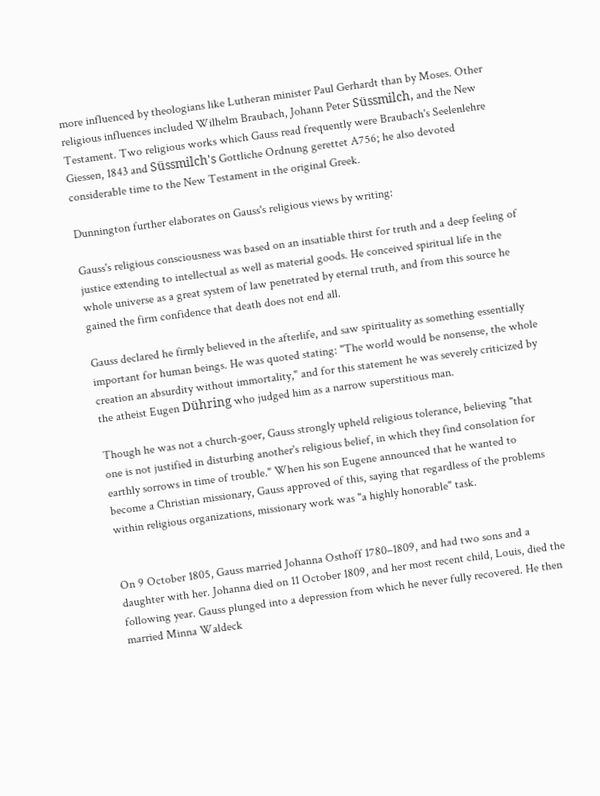more influenced by theologians like Lutheran minister Paul Gerhardt than by Moses. Other religious influences included Wilhelm Braubach, Johann Peter Süssmilch, and the New Testament. Two religious works which Gauss read frequently were Braubach's Seelenlehre Giessen, 1843 and Süssmilch's Gottliche Ordnung gerettet A756; he also devoted considerable time to the New Testament in the original Greek.

Dunnington further elaborates on Gauss's religious views by writing:

Gauss's religious consciousness was based on an insatiable thirst for truth and a deep feeling of justice extending to intellectual as well as material goods. He conceived spiritual life in the whole universe as a great system of law penetrated by eternal truth, and from this source he gained the firm confidence that death does not end all.

Gauss declared he firmly believed in the afterlife, and saw spirituality as something essentially important for human beings. He was quoted stating: "The world would be nonsense, the whole creation an absurdity without immortality," and for this statement he was severely criticized by the atheist Eugen Dühring who judged him as a narrow superstitious man.

Though he was not a church-goer, Gauss strongly upheld religious tolerance, believing "that one is not justified in disturbing another's religious belief, in which they find consolation for earthly sorrows in time of trouble." When his son Eugene announced that he wanted to become a Christian missionary, Gauss approved of this, saying that regardless of the problems within religious organizations, missionary work was "a highly honorable" task.


On 9 October 1805, Gauss married Johanna Osthoff 1780–1809, and had two sons and a daughter with her. Johanna died on 11 October 1809, and her most recent child, Louis, died the following year. Gauss plunged into a depression from which he never fully recovered. He then married Minna Waldeck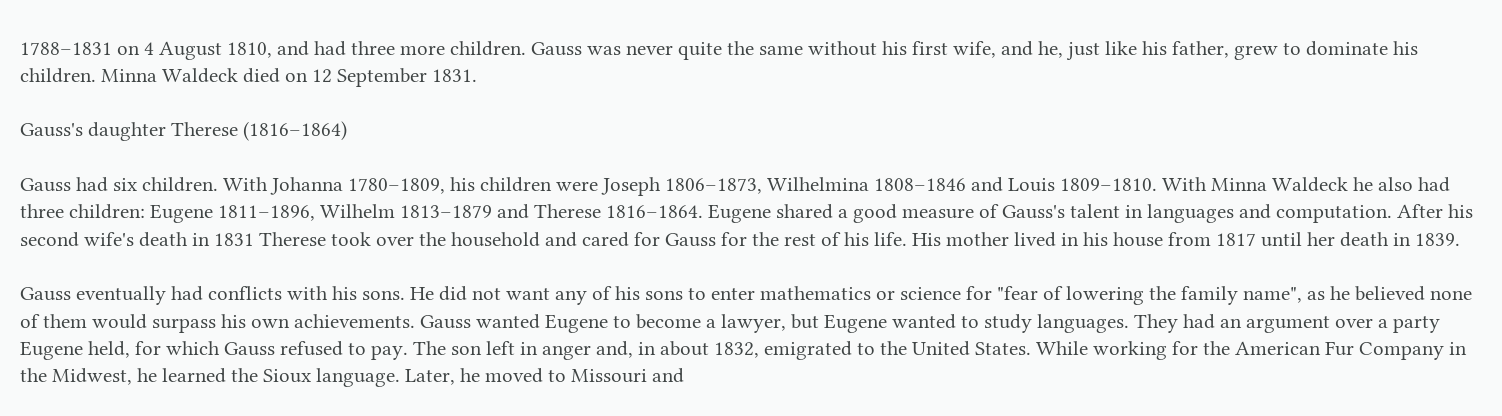1788–1831 on 4 August 1810, and had three more children. Gauss was never quite the same without his first wife, and he, just like his father, grew to dominate his children. Minna Waldeck died on 12 September 1831.

Gauss's daughter Therese (1816–1864)

Gauss had six children. With Johanna 1780–1809, his children were Joseph 1806–1873, Wilhelmina 1808–1846 and Louis 1809–1810. With Minna Waldeck he also had three children: Eugene 1811–1896, Wilhelm 1813–1879 and Therese 1816–1864. Eugene shared a good measure of Gauss's talent in languages and computation. After his second wife's death in 1831 Therese took over the household and cared for Gauss for the rest of his life. His mother lived in his house from 1817 until her death in 1839.

Gauss eventually had conflicts with his sons. He did not want any of his sons to enter mathematics or science for "fear of lowering the family name", as he believed none of them would surpass his own achievements. Gauss wanted Eugene to become a lawyer, but Eugene wanted to study languages. They had an argument over a party Eugene held, for which Gauss refused to pay. The son left in anger and, in about 1832, emigrated to the United States. While working for the American Fur Company in the Midwest, he learned the Sioux language. Later, he moved to Missouri and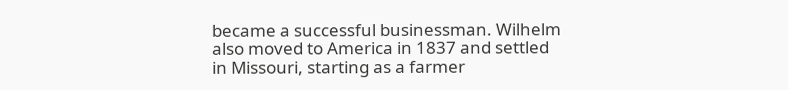became a successful businessman. Wilhelm also moved to America in 1837 and settled in Missouri, starting as a farmer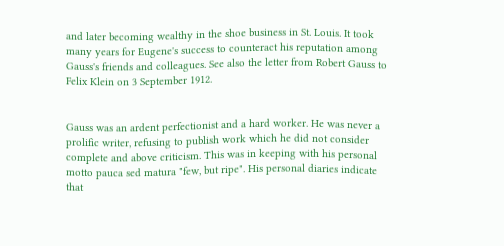and later becoming wealthy in the shoe business in St. Louis. It took many years for Eugene's success to counteract his reputation among Gauss's friends and colleagues. See also the letter from Robert Gauss to Felix Klein on 3 September 1912.


Gauss was an ardent perfectionist and a hard worker. He was never a prolific writer, refusing to publish work which he did not consider complete and above criticism. This was in keeping with his personal motto pauca sed matura "few, but ripe". His personal diaries indicate that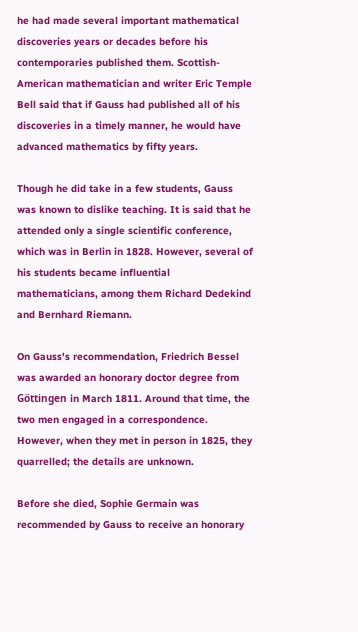he had made several important mathematical discoveries years or decades before his contemporaries published them. Scottish-American mathematician and writer Eric Temple Bell said that if Gauss had published all of his discoveries in a timely manner, he would have advanced mathematics by fifty years.

Though he did take in a few students, Gauss was known to dislike teaching. It is said that he attended only a single scientific conference, which was in Berlin in 1828. However, several of his students became influential mathematicians, among them Richard Dedekind and Bernhard Riemann.

On Gauss's recommendation, Friedrich Bessel was awarded an honorary doctor degree from Göttingen in March 1811. Around that time, the two men engaged in a correspondence. However, when they met in person in 1825, they quarrelled; the details are unknown.

Before she died, Sophie Germain was recommended by Gauss to receive an honorary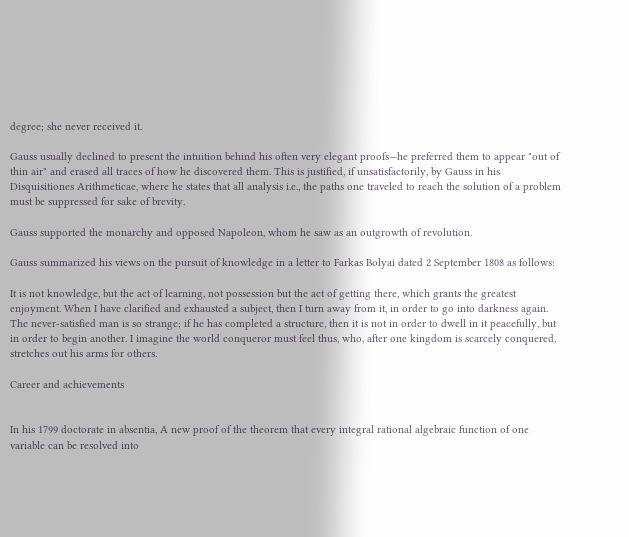degree; she never received it.

Gauss usually declined to present the intuition behind his often very elegant proofs—he preferred them to appear "out of thin air" and erased all traces of how he discovered them. This is justified, if unsatisfactorily, by Gauss in his Disquisitiones Arithmeticae, where he states that all analysis i.e., the paths one traveled to reach the solution of a problem must be suppressed for sake of brevity.

Gauss supported the monarchy and opposed Napoleon, whom he saw as an outgrowth of revolution.

Gauss summarized his views on the pursuit of knowledge in a letter to Farkas Bolyai dated 2 September 1808 as follows:

It is not knowledge, but the act of learning, not possession but the act of getting there, which grants the greatest enjoyment. When I have clarified and exhausted a subject, then I turn away from it, in order to go into darkness again. The never-satisfied man is so strange; if he has completed a structure, then it is not in order to dwell in it peacefully, but in order to begin another. I imagine the world conqueror must feel thus, who, after one kingdom is scarcely conquered, stretches out his arms for others.

Career and achievements


In his 1799 doctorate in absentia, A new proof of the theorem that every integral rational algebraic function of one variable can be resolved into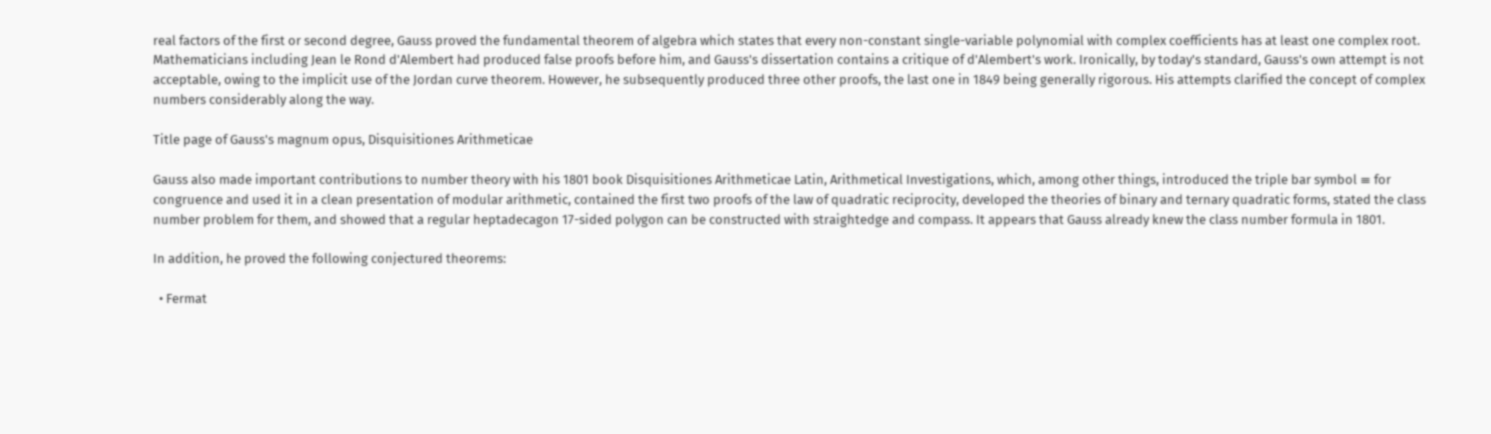real factors of the first or second degree, Gauss proved the fundamental theorem of algebra which states that every non-constant single-variable polynomial with complex coefficients has at least one complex root. Mathematicians including Jean le Rond d'Alembert had produced false proofs before him, and Gauss's dissertation contains a critique of d'Alembert's work. Ironically, by today's standard, Gauss's own attempt is not acceptable, owing to the implicit use of the Jordan curve theorem. However, he subsequently produced three other proofs, the last one in 1849 being generally rigorous. His attempts clarified the concept of complex numbers considerably along the way.

Title page of Gauss's magnum opus, Disquisitiones Arithmeticae

Gauss also made important contributions to number theory with his 1801 book Disquisitiones Arithmeticae Latin, Arithmetical Investigations, which, among other things, introduced the triple bar symbol ≡ for congruence and used it in a clean presentation of modular arithmetic, contained the first two proofs of the law of quadratic reciprocity, developed the theories of binary and ternary quadratic forms, stated the class number problem for them, and showed that a regular heptadecagon 17-sided polygon can be constructed with straightedge and compass. It appears that Gauss already knew the class number formula in 1801.

In addition, he proved the following conjectured theorems:

  • Fermat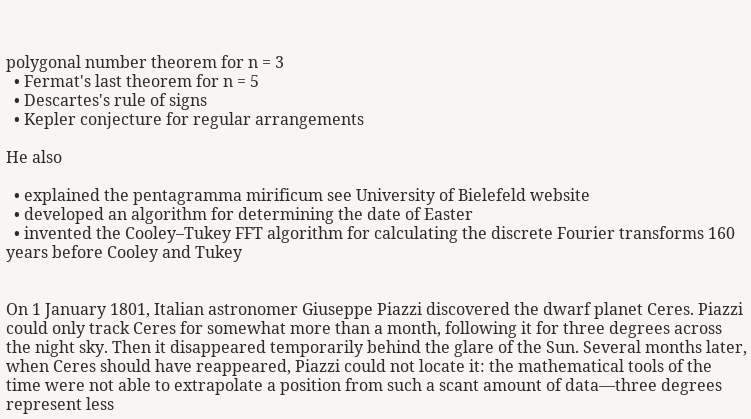polygonal number theorem for n = 3
  • Fermat's last theorem for n = 5
  • Descartes's rule of signs
  • Kepler conjecture for regular arrangements

He also

  • explained the pentagramma mirificum see University of Bielefeld website
  • developed an algorithm for determining the date of Easter
  • invented the Cooley–Tukey FFT algorithm for calculating the discrete Fourier transforms 160 years before Cooley and Tukey


On 1 January 1801, Italian astronomer Giuseppe Piazzi discovered the dwarf planet Ceres. Piazzi could only track Ceres for somewhat more than a month, following it for three degrees across the night sky. Then it disappeared temporarily behind the glare of the Sun. Several months later, when Ceres should have reappeared, Piazzi could not locate it: the mathematical tools of the time were not able to extrapolate a position from such a scant amount of data—three degrees represent less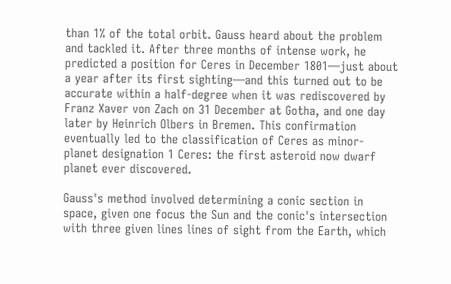than 1% of the total orbit. Gauss heard about the problem and tackled it. After three months of intense work, he predicted a position for Ceres in December 1801—just about a year after its first sighting—and this turned out to be accurate within a half-degree when it was rediscovered by Franz Xaver von Zach on 31 December at Gotha, and one day later by Heinrich Olbers in Bremen. This confirmation eventually led to the classification of Ceres as minor-planet designation 1 Ceres: the first asteroid now dwarf planet ever discovered.

Gauss's method involved determining a conic section in space, given one focus the Sun and the conic's intersection with three given lines lines of sight from the Earth, which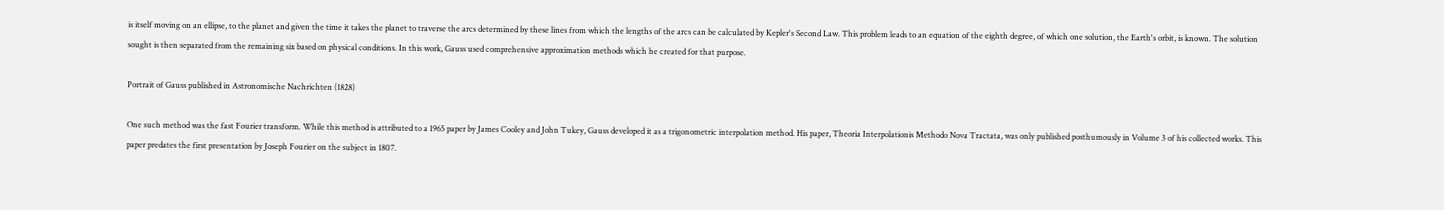is itself moving on an ellipse, to the planet and given the time it takes the planet to traverse the arcs determined by these lines from which the lengths of the arcs can be calculated by Kepler's Second Law. This problem leads to an equation of the eighth degree, of which one solution, the Earth's orbit, is known. The solution sought is then separated from the remaining six based on physical conditions. In this work, Gauss used comprehensive approximation methods which he created for that purpose.

Portrait of Gauss published in Astronomische Nachrichten (1828)

One such method was the fast Fourier transform. While this method is attributed to a 1965 paper by James Cooley and John Tukey, Gauss developed it as a trigonometric interpolation method. His paper, Theoria Interpolationis Methodo Nova Tractata, was only published posthumously in Volume 3 of his collected works. This paper predates the first presentation by Joseph Fourier on the subject in 1807.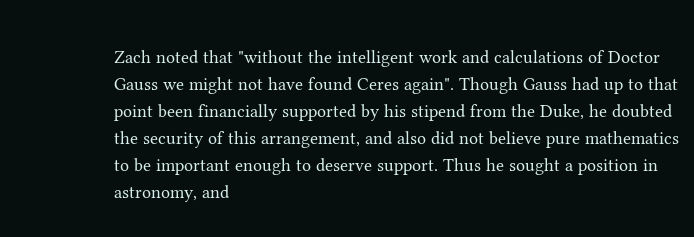Zach noted that "without the intelligent work and calculations of Doctor Gauss we might not have found Ceres again". Though Gauss had up to that point been financially supported by his stipend from the Duke, he doubted the security of this arrangement, and also did not believe pure mathematics to be important enough to deserve support. Thus he sought a position in astronomy, and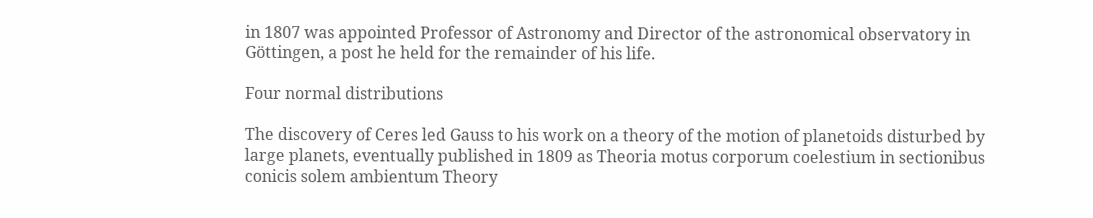in 1807 was appointed Professor of Astronomy and Director of the astronomical observatory in Göttingen, a post he held for the remainder of his life.

Four normal distributions

The discovery of Ceres led Gauss to his work on a theory of the motion of planetoids disturbed by large planets, eventually published in 1809 as Theoria motus corporum coelestium in sectionibus conicis solem ambientum Theory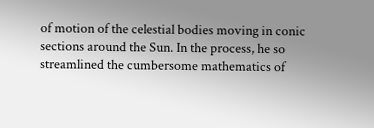of motion of the celestial bodies moving in conic sections around the Sun. In the process, he so streamlined the cumbersome mathematics of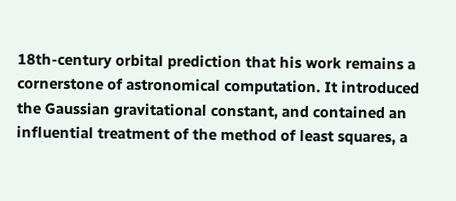18th-century orbital prediction that his work remains a cornerstone of astronomical computation. It introduced the Gaussian gravitational constant, and contained an influential treatment of the method of least squares, a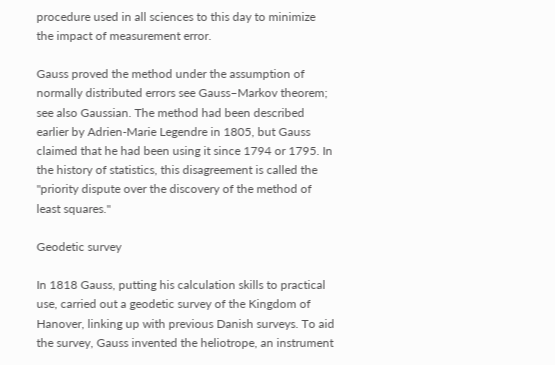procedure used in all sciences to this day to minimize the impact of measurement error.

Gauss proved the method under the assumption of normally distributed errors see Gauss–Markov theorem; see also Gaussian. The method had been described earlier by Adrien-Marie Legendre in 1805, but Gauss claimed that he had been using it since 1794 or 1795. In the history of statistics, this disagreement is called the "priority dispute over the discovery of the method of least squares."

Geodetic survey

In 1818 Gauss, putting his calculation skills to practical use, carried out a geodetic survey of the Kingdom of Hanover, linking up with previous Danish surveys. To aid the survey, Gauss invented the heliotrope, an instrument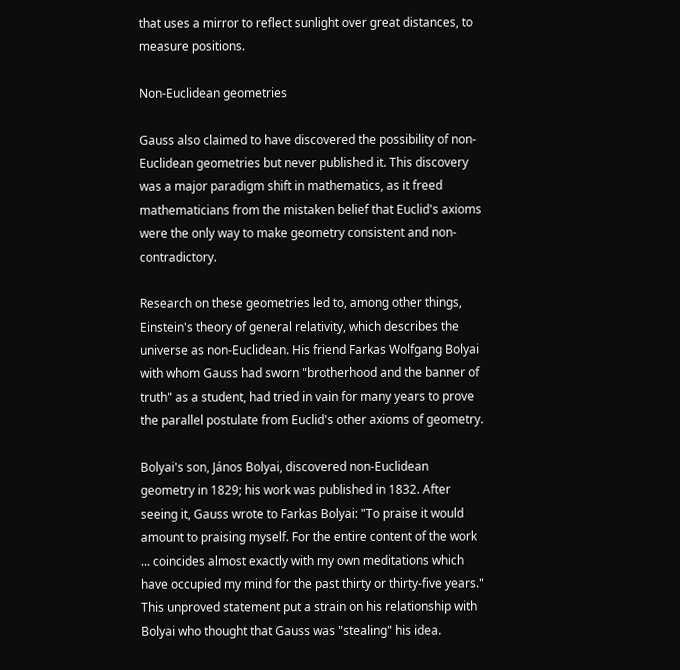that uses a mirror to reflect sunlight over great distances, to measure positions.

Non-Euclidean geometries

Gauss also claimed to have discovered the possibility of non-Euclidean geometries but never published it. This discovery was a major paradigm shift in mathematics, as it freed mathematicians from the mistaken belief that Euclid's axioms were the only way to make geometry consistent and non-contradictory.

Research on these geometries led to, among other things, Einstein's theory of general relativity, which describes the universe as non-Euclidean. His friend Farkas Wolfgang Bolyai with whom Gauss had sworn "brotherhood and the banner of truth" as a student, had tried in vain for many years to prove the parallel postulate from Euclid's other axioms of geometry.

Bolyai's son, János Bolyai, discovered non-Euclidean geometry in 1829; his work was published in 1832. After seeing it, Gauss wrote to Farkas Bolyai: "To praise it would amount to praising myself. For the entire content of the work ... coincides almost exactly with my own meditations which have occupied my mind for the past thirty or thirty-five years." This unproved statement put a strain on his relationship with Bolyai who thought that Gauss was "stealing" his idea.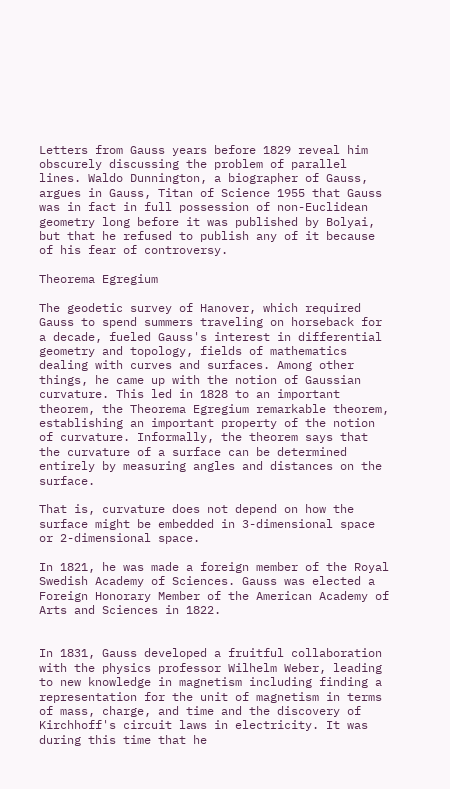Letters from Gauss years before 1829 reveal him obscurely discussing the problem of parallel lines. Waldo Dunnington, a biographer of Gauss, argues in Gauss, Titan of Science 1955 that Gauss was in fact in full possession of non-Euclidean geometry long before it was published by Bolyai, but that he refused to publish any of it because of his fear of controversy.

Theorema Egregium

The geodetic survey of Hanover, which required Gauss to spend summers traveling on horseback for a decade, fueled Gauss's interest in differential geometry and topology, fields of mathematics dealing with curves and surfaces. Among other things, he came up with the notion of Gaussian curvature. This led in 1828 to an important theorem, the Theorema Egregium remarkable theorem, establishing an important property of the notion of curvature. Informally, the theorem says that the curvature of a surface can be determined entirely by measuring angles and distances on the surface.

That is, curvature does not depend on how the surface might be embedded in 3-dimensional space or 2-dimensional space.

In 1821, he was made a foreign member of the Royal Swedish Academy of Sciences. Gauss was elected a Foreign Honorary Member of the American Academy of Arts and Sciences in 1822.


In 1831, Gauss developed a fruitful collaboration with the physics professor Wilhelm Weber, leading to new knowledge in magnetism including finding a representation for the unit of magnetism in terms of mass, charge, and time and the discovery of Kirchhoff's circuit laws in electricity. It was during this time that he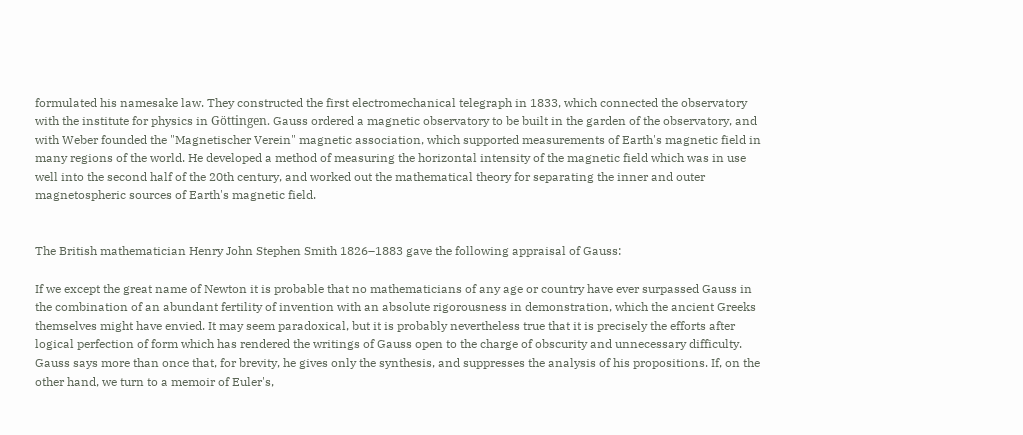formulated his namesake law. They constructed the first electromechanical telegraph in 1833, which connected the observatory with the institute for physics in Göttingen. Gauss ordered a magnetic observatory to be built in the garden of the observatory, and with Weber founded the "Magnetischer Verein" magnetic association, which supported measurements of Earth's magnetic field in many regions of the world. He developed a method of measuring the horizontal intensity of the magnetic field which was in use well into the second half of the 20th century, and worked out the mathematical theory for separating the inner and outer magnetospheric sources of Earth's magnetic field.


The British mathematician Henry John Stephen Smith 1826–1883 gave the following appraisal of Gauss:

If we except the great name of Newton it is probable that no mathematicians of any age or country have ever surpassed Gauss in the combination of an abundant fertility of invention with an absolute rigorousness in demonstration, which the ancient Greeks themselves might have envied. It may seem paradoxical, but it is probably nevertheless true that it is precisely the efforts after logical perfection of form which has rendered the writings of Gauss open to the charge of obscurity and unnecessary difficulty. Gauss says more than once that, for brevity, he gives only the synthesis, and suppresses the analysis of his propositions. If, on the other hand, we turn to a memoir of Euler's,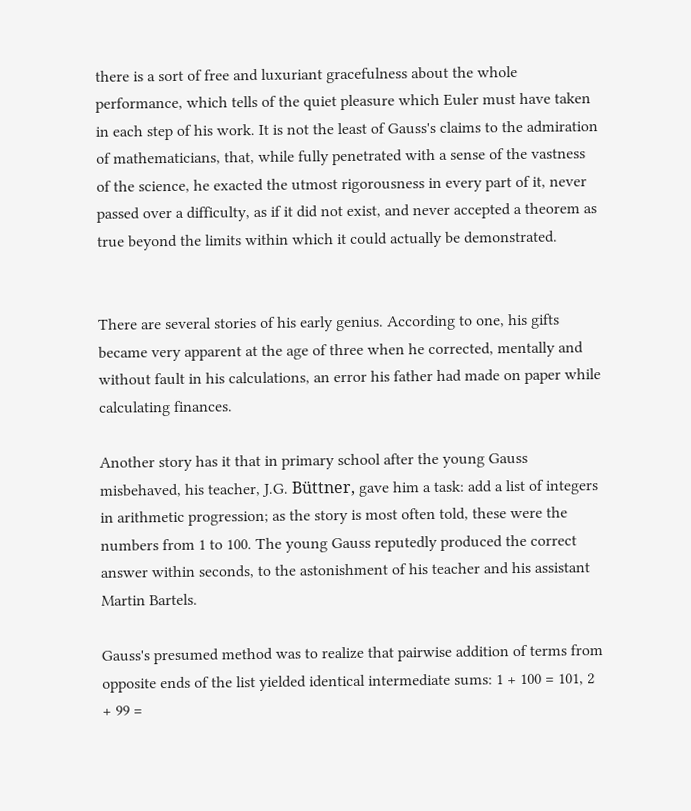there is a sort of free and luxuriant gracefulness about the whole performance, which tells of the quiet pleasure which Euler must have taken in each step of his work. It is not the least of Gauss's claims to the admiration of mathematicians, that, while fully penetrated with a sense of the vastness of the science, he exacted the utmost rigorousness in every part of it, never passed over a difficulty, as if it did not exist, and never accepted a theorem as true beyond the limits within which it could actually be demonstrated.


There are several stories of his early genius. According to one, his gifts became very apparent at the age of three when he corrected, mentally and without fault in his calculations, an error his father had made on paper while calculating finances.

Another story has it that in primary school after the young Gauss misbehaved, his teacher, J.G. Büttner, gave him a task: add a list of integers in arithmetic progression; as the story is most often told, these were the numbers from 1 to 100. The young Gauss reputedly produced the correct answer within seconds, to the astonishment of his teacher and his assistant Martin Bartels.

Gauss's presumed method was to realize that pairwise addition of terms from opposite ends of the list yielded identical intermediate sums: 1 + 100 = 101, 2 + 99 =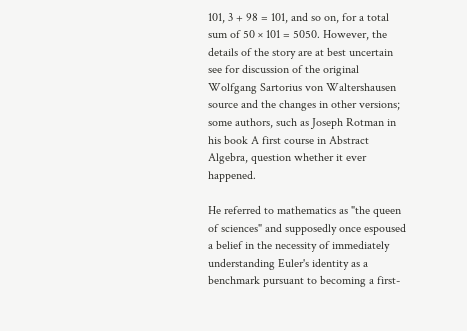101, 3 + 98 = 101, and so on, for a total sum of 50 × 101 = 5050. However, the details of the story are at best uncertain see for discussion of the original Wolfgang Sartorius von Waltershausen source and the changes in other versions; some authors, such as Joseph Rotman in his book A first course in Abstract Algebra, question whether it ever happened.

He referred to mathematics as "the queen of sciences" and supposedly once espoused a belief in the necessity of immediately understanding Euler's identity as a benchmark pursuant to becoming a first-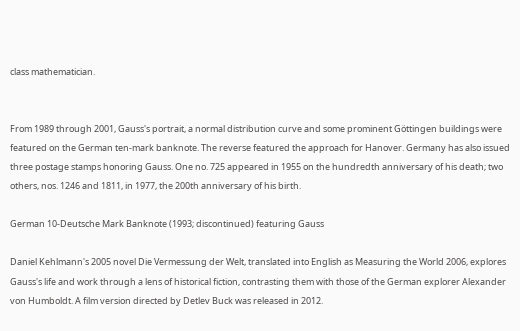class mathematician.


From 1989 through 2001, Gauss's portrait, a normal distribution curve and some prominent Göttingen buildings were featured on the German ten-mark banknote. The reverse featured the approach for Hanover. Germany has also issued three postage stamps honoring Gauss. One no. 725 appeared in 1955 on the hundredth anniversary of his death; two others, nos. 1246 and 1811, in 1977, the 200th anniversary of his birth.

German 10-Deutsche Mark Banknote (1993; discontinued) featuring Gauss

Daniel Kehlmann's 2005 novel Die Vermessung der Welt, translated into English as Measuring the World 2006, explores Gauss's life and work through a lens of historical fiction, contrasting them with those of the German explorer Alexander von Humboldt. A film version directed by Detlev Buck was released in 2012.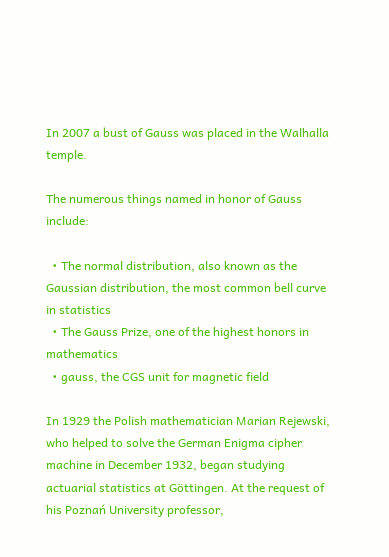In 2007 a bust of Gauss was placed in the Walhalla temple.

The numerous things named in honor of Gauss include:

  • The normal distribution, also known as the Gaussian distribution, the most common bell curve in statistics
  • The Gauss Prize, one of the highest honors in mathematics
  • gauss, the CGS unit for magnetic field

In 1929 the Polish mathematician Marian Rejewski, who helped to solve the German Enigma cipher machine in December 1932, began studying actuarial statistics at Göttingen. At the request of his Poznań University professor,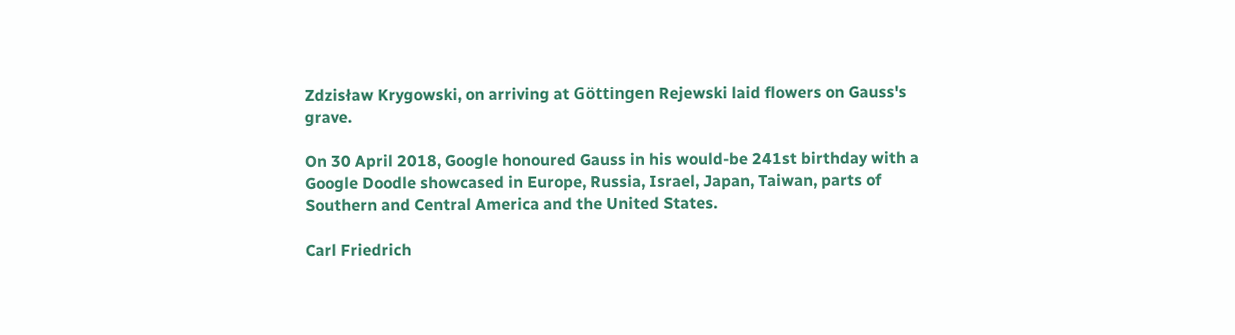Zdzisław Krygowski, on arriving at Göttingen Rejewski laid flowers on Gauss's grave.

On 30 April 2018, Google honoured Gauss in his would-be 241st birthday with a Google Doodle showcased in Europe, Russia, Israel, Japan, Taiwan, parts of Southern and Central America and the United States.

Carl Friedrich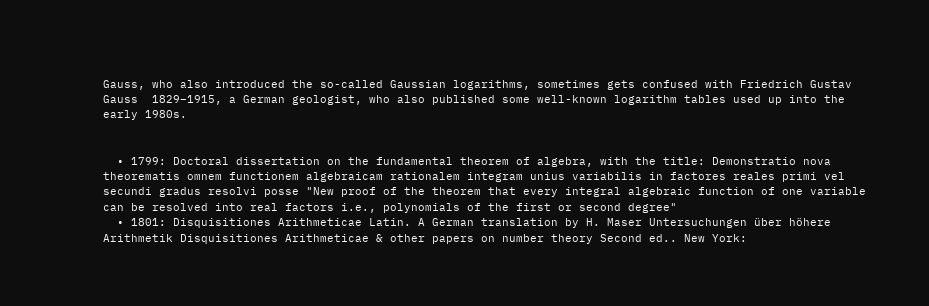Gauss, who also introduced the so-called Gaussian logarithms, sometimes gets confused with Friedrich Gustav Gauss  1829–1915, a German geologist, who also published some well-known logarithm tables used up into the early 1980s.


  • 1799: Doctoral dissertation on the fundamental theorem of algebra, with the title: Demonstratio nova theorematis omnem functionem algebraicam rationalem integram unius variabilis in factores reales primi vel secundi gradus resolvi posse "New proof of the theorem that every integral algebraic function of one variable can be resolved into real factors i.e., polynomials of the first or second degree"
  • 1801: Disquisitiones Arithmeticae Latin. A German translation by H. Maser Untersuchungen über höhere Arithmetik Disquisitiones Arithmeticae & other papers on number theory Second ed.. New York: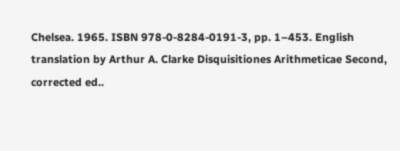Chelsea. 1965. ISBN 978-0-8284-0191-3, pp. 1–453. English translation by Arthur A. Clarke Disquisitiones Arithmeticae Second, corrected ed..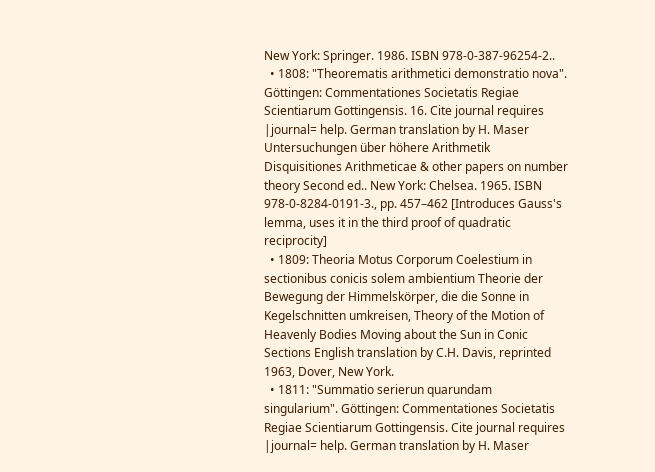New York: Springer. 1986. ISBN 978-0-387-96254-2..
  • 1808: "Theorematis arithmetici demonstratio nova". Göttingen: Commentationes Societatis Regiae Scientiarum Gottingensis. 16. Cite journal requires |journal= help. German translation by H. Maser Untersuchungen über höhere Arithmetik Disquisitiones Arithmeticae & other papers on number theory Second ed.. New York: Chelsea. 1965. ISBN 978-0-8284-0191-3., pp. 457–462 [Introduces Gauss's lemma, uses it in the third proof of quadratic reciprocity]
  • 1809: Theoria Motus Corporum Coelestium in sectionibus conicis solem ambientium Theorie der Bewegung der Himmelskörper, die die Sonne in Kegelschnitten umkreisen, Theory of the Motion of Heavenly Bodies Moving about the Sun in Conic Sections English translation by C.H. Davis, reprinted 1963, Dover, New York.
  • 1811: "Summatio serierun quarundam singularium". Göttingen: Commentationes Societatis Regiae Scientiarum Gottingensis. Cite journal requires |journal= help. German translation by H. Maser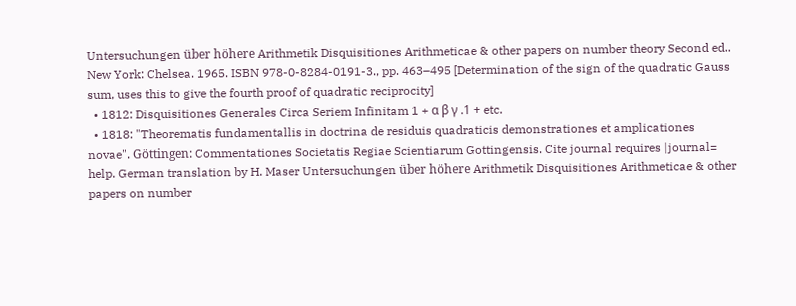Untersuchungen über höhere Arithmetik Disquisitiones Arithmeticae & other papers on number theory Second ed.. New York: Chelsea. 1965. ISBN 978-0-8284-0191-3., pp. 463–495 [Determination of the sign of the quadratic Gauss sum, uses this to give the fourth proof of quadratic reciprocity]
  • 1812: Disquisitiones Generales Circa Seriem Infinitam 1 + α β γ .1 + etc.
  • 1818: "Theorematis fundamentallis in doctrina de residuis quadraticis demonstrationes et amplicationes novae". Göttingen: Commentationes Societatis Regiae Scientiarum Gottingensis. Cite journal requires |journal= help. German translation by H. Maser Untersuchungen über höhere Arithmetik Disquisitiones Arithmeticae & other papers on number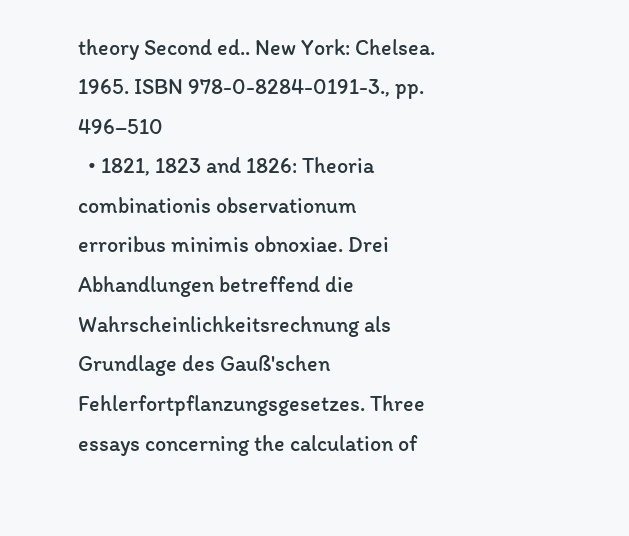theory Second ed.. New York: Chelsea. 1965. ISBN 978-0-8284-0191-3., pp. 496–510
  • 1821, 1823 and 1826: Theoria combinationis observationum erroribus minimis obnoxiae. Drei Abhandlungen betreffend die Wahrscheinlichkeitsrechnung als Grundlage des Gauß'schen Fehlerfortpflanzungsgesetzes. Three essays concerning the calculation of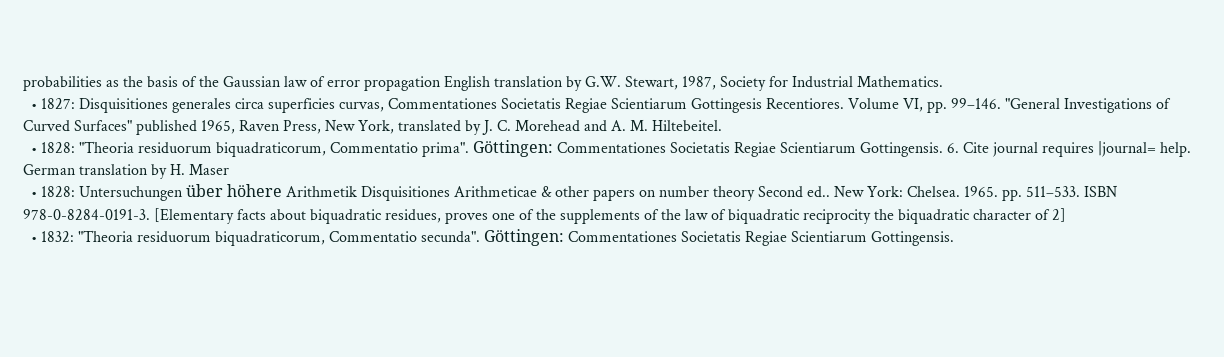probabilities as the basis of the Gaussian law of error propagation English translation by G.W. Stewart, 1987, Society for Industrial Mathematics.
  • 1827: Disquisitiones generales circa superficies curvas, Commentationes Societatis Regiae Scientiarum Gottingesis Recentiores. Volume VI, pp. 99–146. "General Investigations of Curved Surfaces" published 1965, Raven Press, New York, translated by J. C. Morehead and A. M. Hiltebeitel.
  • 1828: "Theoria residuorum biquadraticorum, Commentatio prima". Göttingen: Commentationes Societatis Regiae Scientiarum Gottingensis. 6. Cite journal requires |journal= help. German translation by H. Maser
  • 1828: Untersuchungen über höhere Arithmetik Disquisitiones Arithmeticae & other papers on number theory Second ed.. New York: Chelsea. 1965. pp. 511–533. ISBN 978-0-8284-0191-3. [Elementary facts about biquadratic residues, proves one of the supplements of the law of biquadratic reciprocity the biquadratic character of 2]
  • 1832: "Theoria residuorum biquadraticorum, Commentatio secunda". Göttingen: Commentationes Societatis Regiae Scientiarum Gottingensis.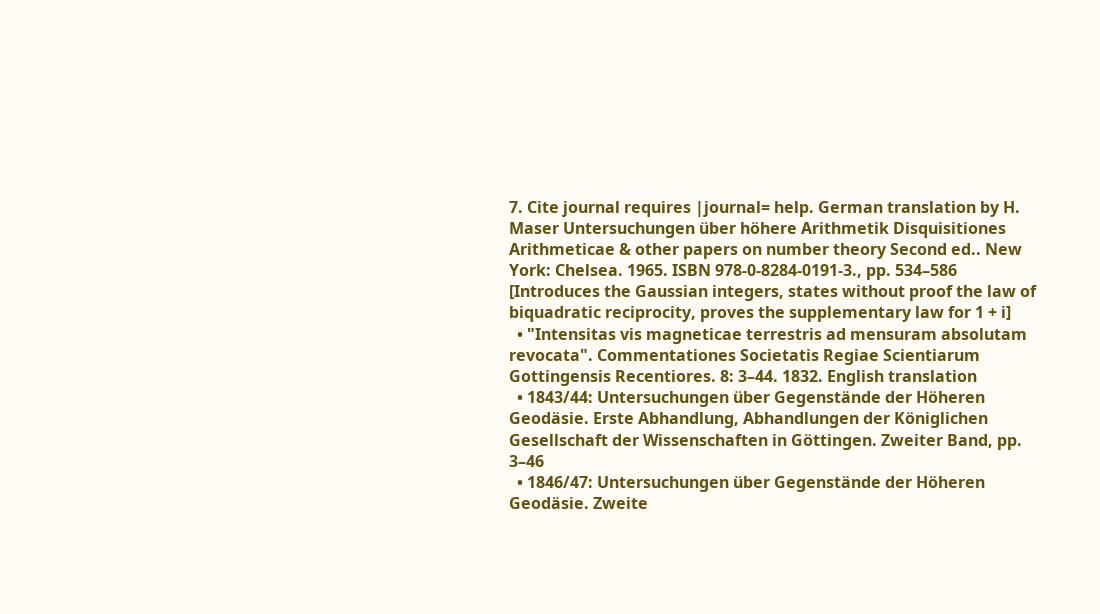7. Cite journal requires |journal= help. German translation by H. Maser Untersuchungen über höhere Arithmetik Disquisitiones Arithmeticae & other papers on number theory Second ed.. New York: Chelsea. 1965. ISBN 978-0-8284-0191-3., pp. 534–586 [Introduces the Gaussian integers, states without proof the law of biquadratic reciprocity, proves the supplementary law for 1 + i]
  • "Intensitas vis magneticae terrestris ad mensuram absolutam revocata". Commentationes Societatis Regiae Scientiarum Gottingensis Recentiores. 8: 3–44. 1832. English translation
  • 1843/44: Untersuchungen über Gegenstände der Höheren Geodäsie. Erste Abhandlung, Abhandlungen der Königlichen Gesellschaft der Wissenschaften in Göttingen. Zweiter Band, pp. 3–46
  • 1846/47: Untersuchungen über Gegenstände der Höheren Geodäsie. Zweite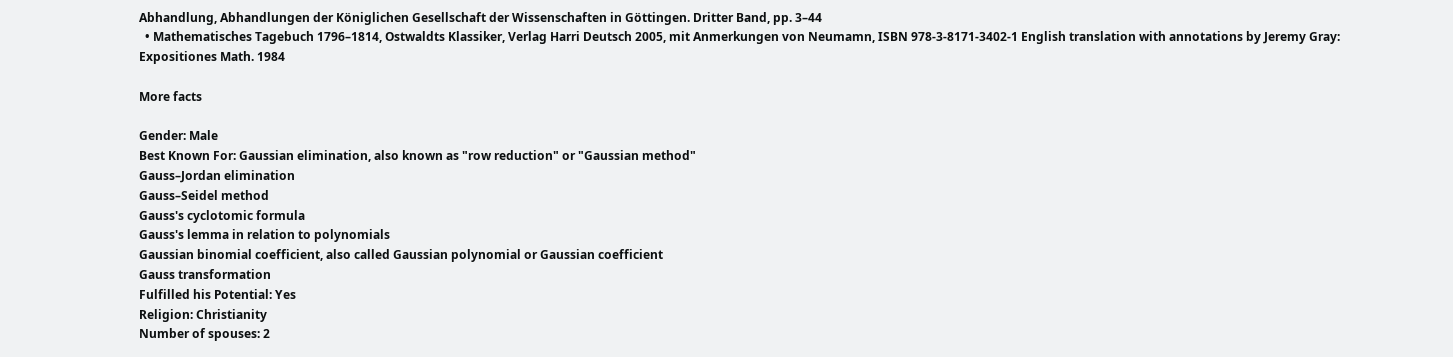Abhandlung, Abhandlungen der Königlichen Gesellschaft der Wissenschaften in Göttingen. Dritter Band, pp. 3–44
  • Mathematisches Tagebuch 1796–1814, Ostwaldts Klassiker, Verlag Harri Deutsch 2005, mit Anmerkungen von Neumamn, ISBN 978-3-8171-3402-1 English translation with annotations by Jeremy Gray: Expositiones Math. 1984

More facts

Gender: Male
Best Known For: Gaussian elimination, also known as "row reduction" or "Gaussian method"
Gauss–Jordan elimination
Gauss–Seidel method
Gauss's cyclotomic formula
Gauss's lemma in relation to polynomials
Gaussian binomial coefficient, also called Gaussian polynomial or Gaussian coefficient
Gauss transformation
Fulfilled his Potential: Yes
Religion: Christianity
Number of spouses: 2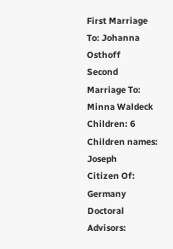First Marriage To: Johanna Osthoff
Second Marriage To: Minna Waldeck
Children: 6
Children names: Joseph
Citizen Of: Germany
Doctoral Advisors: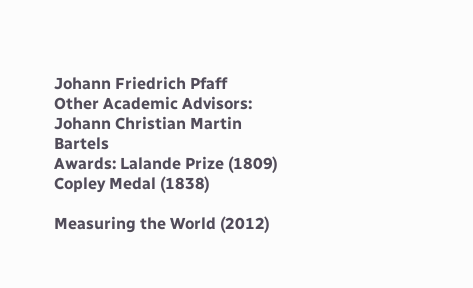Johann Friedrich Pfaff
Other Academic Advisors: Johann Christian Martin Bartels
Awards: Lalande Prize (1809)
Copley Medal (1838)

Measuring the World (2012)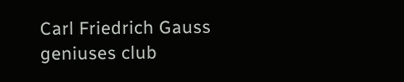Carl Friedrich Gauss
geniuses club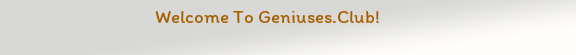Welcome To Geniuses.Club!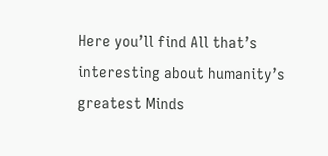Here you’ll find All that’s interesting about humanity’s greatest Minds